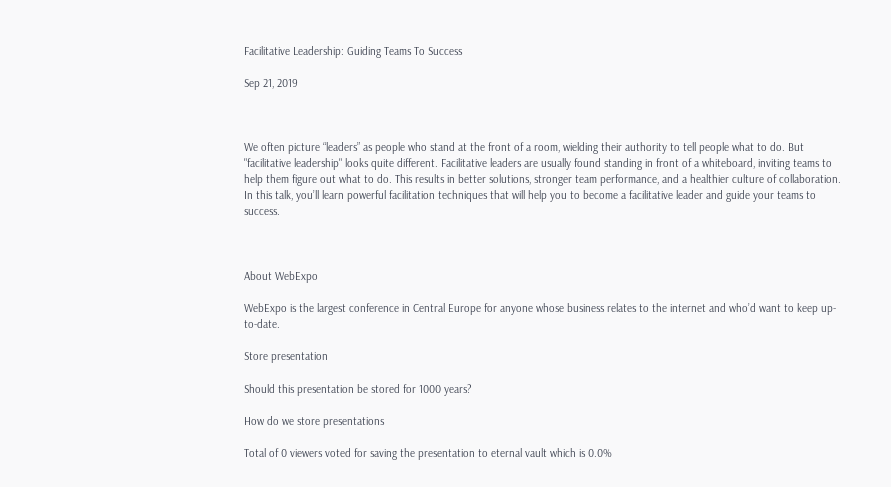Facilitative Leadership: Guiding Teams To Success

Sep 21, 2019



We often picture “leaders” as people who stand at the front of a room, wielding their authority to tell people what to do. But "facilitative leadership" looks quite different. Facilitative leaders are usually found standing in front of a whiteboard, inviting teams to help them figure out what to do. This results in better solutions, stronger team performance, and a healthier culture of collaboration. In this talk, you’ll learn powerful facilitation techniques that will help you to become a facilitative leader and guide your teams to success.



About WebExpo

WebExpo is the largest conference in Central Europe for anyone whose business relates to the internet and who’d want to keep up-to-date.

Store presentation

Should this presentation be stored for 1000 years?

How do we store presentations

Total of 0 viewers voted for saving the presentation to eternal vault which is 0.0%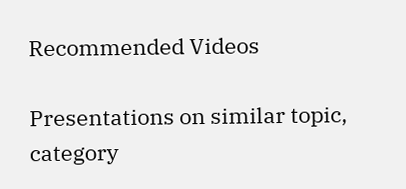Recommended Videos

Presentations on similar topic, category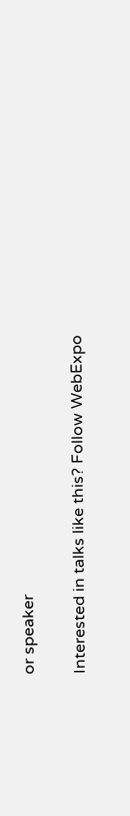or speaker

Interested in talks like this? Follow WebExpo